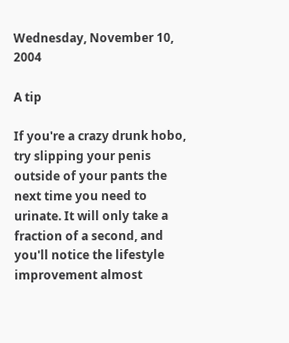Wednesday, November 10, 2004

A tip

If you're a crazy drunk hobo, try slipping your penis outside of your pants the next time you need to urinate. It will only take a fraction of a second, and you'll notice the lifestyle improvement almost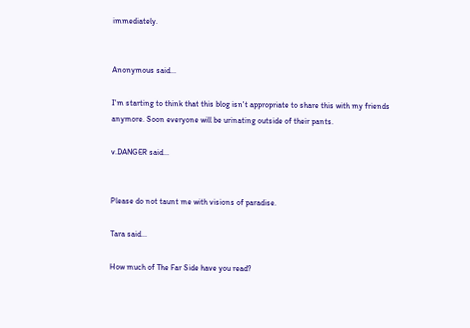immediately.


Anonymous said...

I'm starting to think that this blog isn't appropriate to share this with my friends anymore. Soon everyone will be urinating outside of their pants.

v.DANGER said...


Please do not taunt me with visions of paradise.

Tara said...

How much of The Far Side have you read?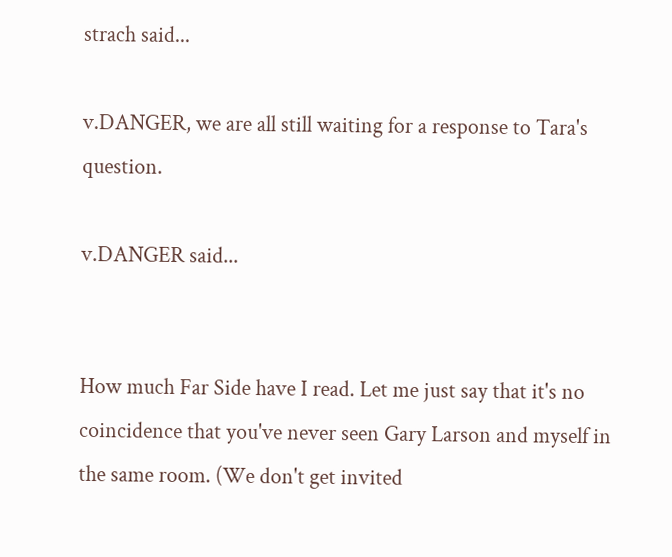strach said...

v.DANGER, we are all still waiting for a response to Tara's question.

v.DANGER said...


How much Far Side have I read. Let me just say that it's no coincidence that you've never seen Gary Larson and myself in the same room. (We don't get invited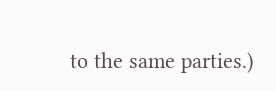to the same parties.)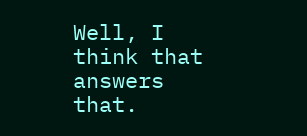Well, I think that answers that.